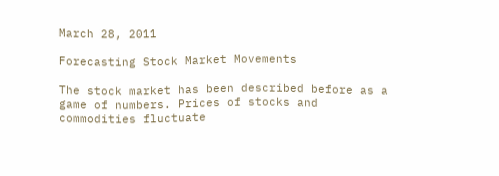March 28, 2011

Forecasting Stock Market Movements

The stock market has been described before as a game of numbers. Prices of stocks and commodities fluctuate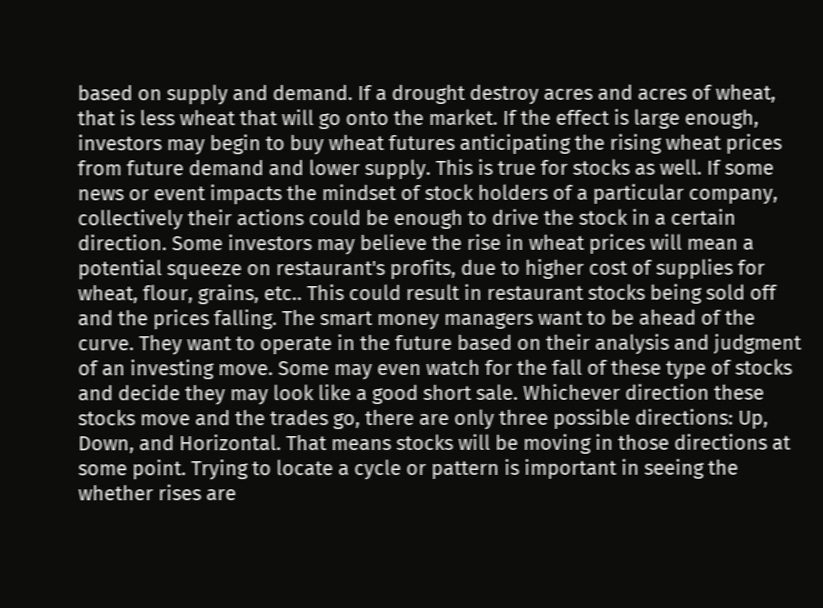based on supply and demand. If a drought destroy acres and acres of wheat, that is less wheat that will go onto the market. If the effect is large enough, investors may begin to buy wheat futures anticipating the rising wheat prices from future demand and lower supply. This is true for stocks as well. If some news or event impacts the mindset of stock holders of a particular company, collectively their actions could be enough to drive the stock in a certain direction. Some investors may believe the rise in wheat prices will mean a potential squeeze on restaurant's profits, due to higher cost of supplies for wheat, flour, grains, etc.. This could result in restaurant stocks being sold off and the prices falling. The smart money managers want to be ahead of the curve. They want to operate in the future based on their analysis and judgment of an investing move. Some may even watch for the fall of these type of stocks and decide they may look like a good short sale. Whichever direction these stocks move and the trades go, there are only three possible directions: Up, Down, and Horizontal. That means stocks will be moving in those directions at some point. Trying to locate a cycle or pattern is important in seeing the whether rises are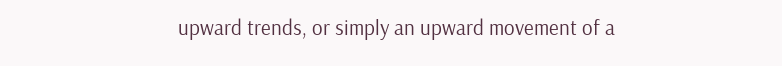upward trends, or simply an upward movement of a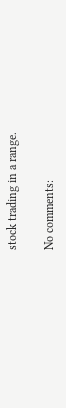stock trading in a range.

No comments: